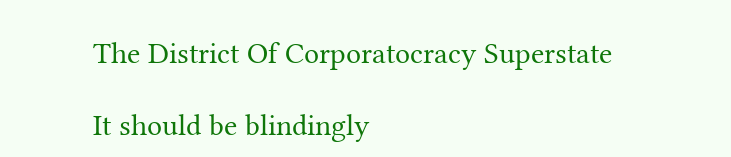The District Of Corporatocracy Superstate

It should be blindingly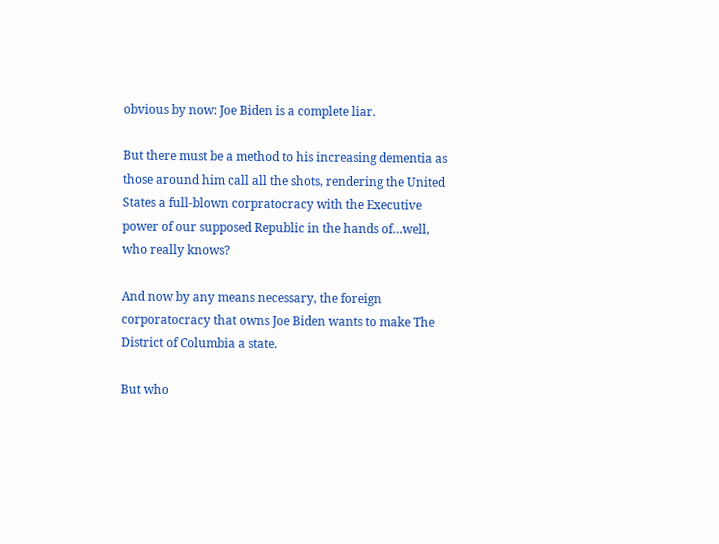obvious by now: Joe Biden is a complete liar.

But there must be a method to his increasing dementia as those around him call all the shots, rendering the United States a full-blown corpratocracy with the Executive power of our supposed Republic in the hands of…well, who really knows?

And now by any means necessary, the foreign corporatocracy that owns Joe Biden wants to make The District of Columbia a state.

But who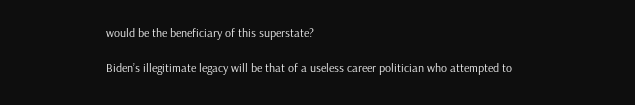would be the beneficiary of this superstate?

Biden’s illegitimate legacy will be that of a useless career politician who attempted to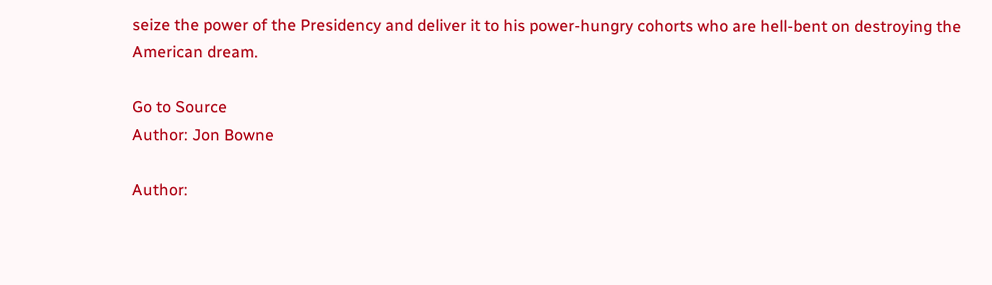seize the power of the Presidency and deliver it to his power-hungry cohorts who are hell-bent on destroying the American dream.

Go to Source
Author: Jon Bowne

Author: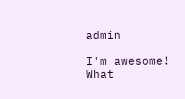admin

I'm awesome! What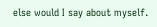else would I say about myself.